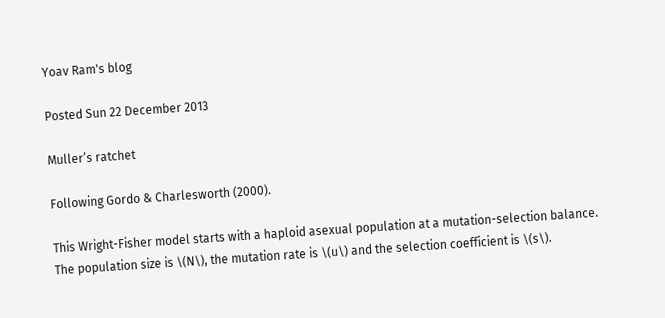Yoav Ram's blog

Posted Sun 22 December 2013

Muller’s ratchet

Following Gordo & Charlesworth (2000).

This Wright-Fisher model starts with a haploid asexual population at a mutation-selection balance. The population size is \(N\), the mutation rate is \(u\) and the selection coefficient is \(s\).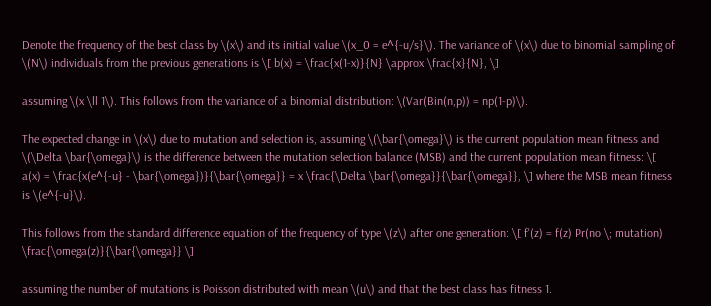Denote the frequency of the best class by \(x\) and its initial value \(x_0 = e^{-u/s}\). The variance of \(x\) due to binomial sampling of \(N\) individuals from the previous generations is \[ b(x) = \frac{x(1-x)}{N} \approx \frac{x}{N}, \]

assuming \(x \ll 1\). This follows from the variance of a binomial distribution: \(Var(Bin(n,p)) = np(1-p)\).

The expected change in \(x\) due to mutation and selection is, assuming \(\bar{\omega}\) is the current population mean fitness and \(\Delta \bar{\omega}\) is the difference between the mutation selection balance (MSB) and the current population mean fitness: \[ a(x) = \frac{x(e^{-u} - \bar{\omega})}{\bar{\omega}} = x \frac{\Delta \bar{\omega}}{\bar{\omega}}, \] where the MSB mean fitness is \(e^{-u}\).

This follows from the standard difference equation of the frequency of type \(z\) after one generation: \[ f'(z) = f(z) Pr(no \; mutation) \frac{\omega(z)}{\bar{\omega}} \]

assuming the number of mutations is Poisson distributed with mean \(u\) and that the best class has fitness 1.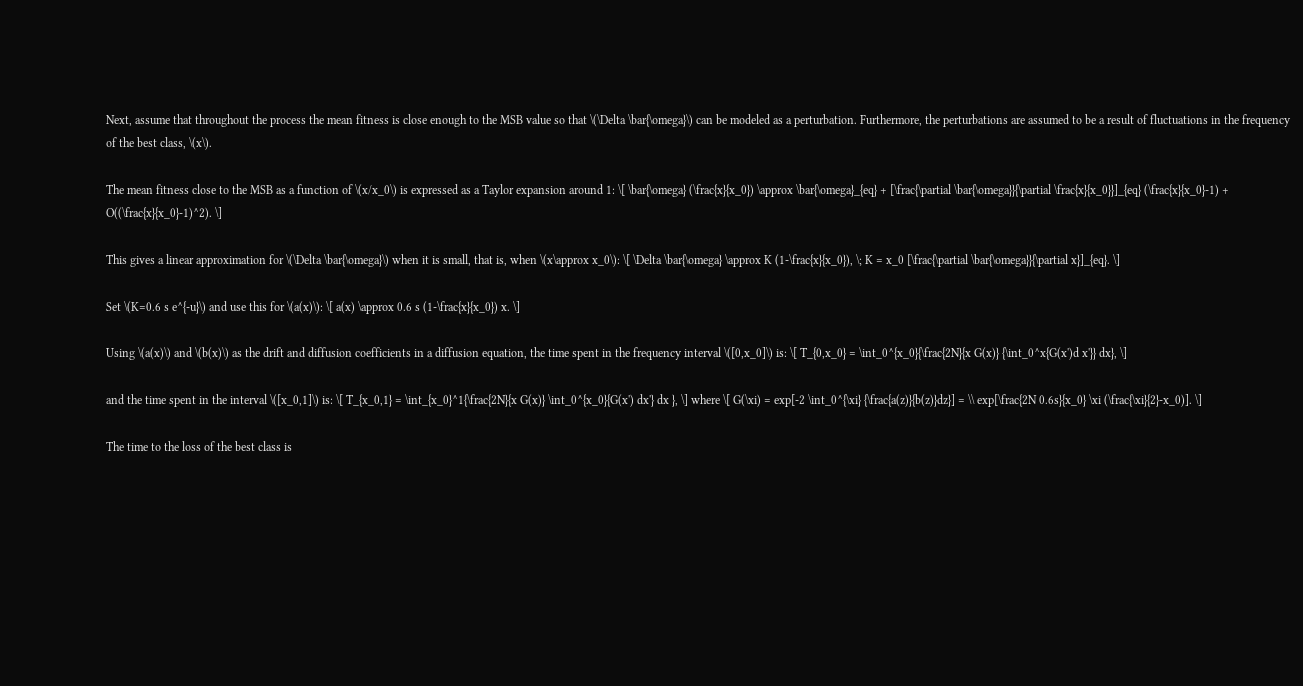Next, assume that throughout the process the mean fitness is close enough to the MSB value so that \(\Delta \bar{\omega}\) can be modeled as a perturbation. Furthermore, the perturbations are assumed to be a result of fluctuations in the frequency of the best class, \(x\).

The mean fitness close to the MSB as a function of \(x/x_0\) is expressed as a Taylor expansion around 1: \[ \bar{\omega} (\frac{x}{x_0}) \approx \bar{\omega}_{eq} + [\frac{\partial \bar{\omega}}{\partial \frac{x}{x_0}}]_{eq} (\frac{x}{x_0}-1) + O((\frac{x}{x_0}-1)^2). \]

This gives a linear approximation for \(\Delta \bar{\omega}\) when it is small, that is, when \(x\approx x_0\): \[ \Delta \bar{\omega} \approx K (1-\frac{x}{x_0}), \; K = x_0 [\frac{\partial \bar{\omega}}{\partial x}]_{eq}. \]

Set \(K=0.6 s e^{-u}\) and use this for \(a(x)\): \[ a(x) \approx 0.6 s (1-\frac{x}{x_0}) x. \]

Using \(a(x)\) and \(b(x)\) as the drift and diffusion coefficients in a diffusion equation, the time spent in the frequency interval \([0,x_0]\) is: \[ T_{0,x_0} = \int_0^{x_0}{\frac{2N}{x G(x)} {\int_0^x{G(x')d x'}} dx}, \]

and the time spent in the interval \([x_0,1]\) is: \[ T_{x_0,1} = \int_{x_0}^1{\frac{2N}{x G(x)} \int_0^{x_0}{G(x') dx'} dx }, \] where \[ G(\xi) = exp[-2 \int_0^{\xi} {\frac{a(z)}{b(z)}dz}] = \\ exp[\frac{2N 0.6s}{x_0} \xi (\frac{\xi}{2}-x_0)]. \]

The time to the loss of the best class is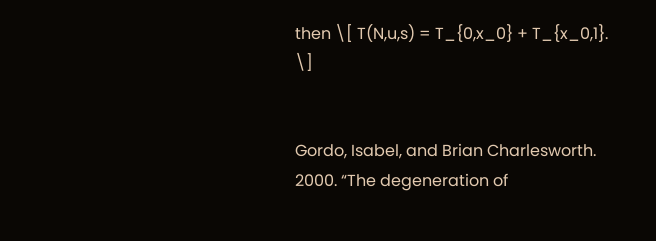then \[ T(N,u,s) = T_{0,x_0} + T_{x_0,1}. \]


Gordo, Isabel, and Brian Charlesworth. 2000. “The degeneration of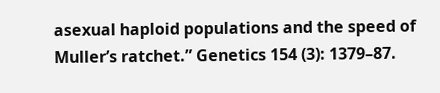asexual haploid populations and the speed of Muller’s ratchet.” Genetics 154 (3): 1379–87.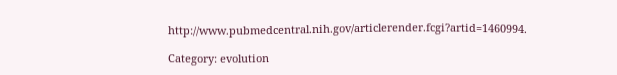http://www.pubmedcentral.nih.gov/articlerender.fcgi?artid=1460994.

Category: evolution